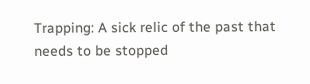Trapping: A sick relic of the past that needs to be stopped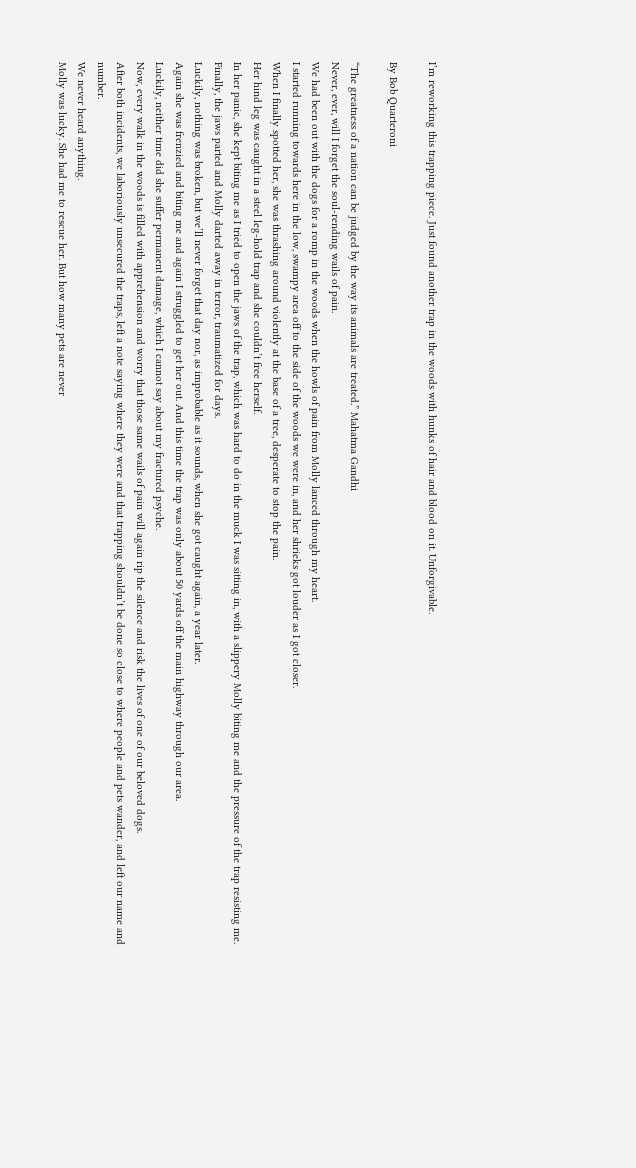I’m reworking this trapping piece. Just found another trap in the woods with hunks of hair and blood on it. Unforgivable.

By Bob Quarteroni

“The greatness of a nation can be judged by the way its animals are treated.” Mahatma Gandhi
Never, ever, will I forget the soul-rending wails of pain.
We had been out with the dogs for a romp in the woods when the howls of pain from Molly lanced through my heart.
I started running towards here in the low, swampy area off to the side of the woods we were in, and her shrieks got louder as I got closer.
When I finally spotted her, she was thrashing around violently at the base of a tree, desperate to stop the pain.
Her hind leg was caught in a steel leg-hold trap and she couldn’t free herself.
In her panic, she kept biting me as I tried to open the jaws of the trap, which was hard to do in the muck I was sitting in, with a slippery Molly biting me and the pressure of the trap resisting me.
Finally, the jaws parted and Molly darted away in terror, traumatized for days.
Luckily, nothing was broken, but we’ll never forget that day nor, as improbable as it sounds, when she got caught again, a year later.
Again she was frenzied and biting me and again I struggled to get her out. And this time the trap was only about 50 yards off the main highway through our area.
Luckily, neither time did she suffer permanent damage, which I cannot say about my fractured psyche.
Now, every walk in the woods is filled with apprehension and worry that those same wails of pain will again rip the silence and risk the lives of one of our beloved dogs.
After both incidents, we laboriously unsecured the traps, left a note saying where they were and that trapping shouldn’t be done so close to where people and pets wander, and left our name and number.
We never heard anything.
Molly was lucky. She had me to rescue her. But how many pets are never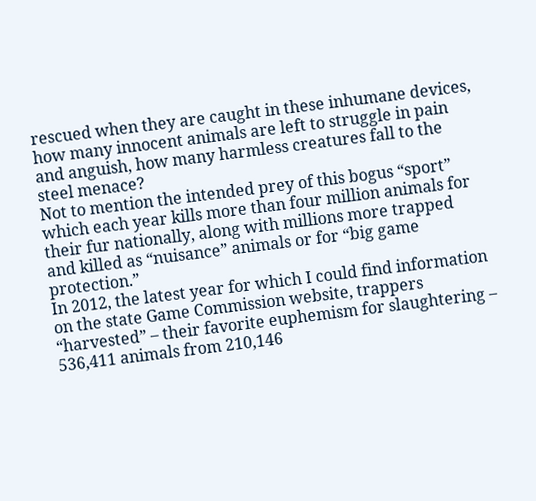rescued when they are caught in these inhumane devices, how many innocent animals are left to struggle in pain and anguish, how many harmless creatures fall to the steel menace?
Not to mention the intended prey of this bogus “sport” which each year kills more than four million animals for their fur nationally, along with millions more trapped and killed as “nuisance” animals or for “big game protection.”
In 2012, the latest year for which I could find information on the state Game Commission website, trappers “harvested” – their favorite euphemism for slaughtering – 536,411 animals from 210,146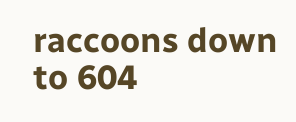raccoons down to 604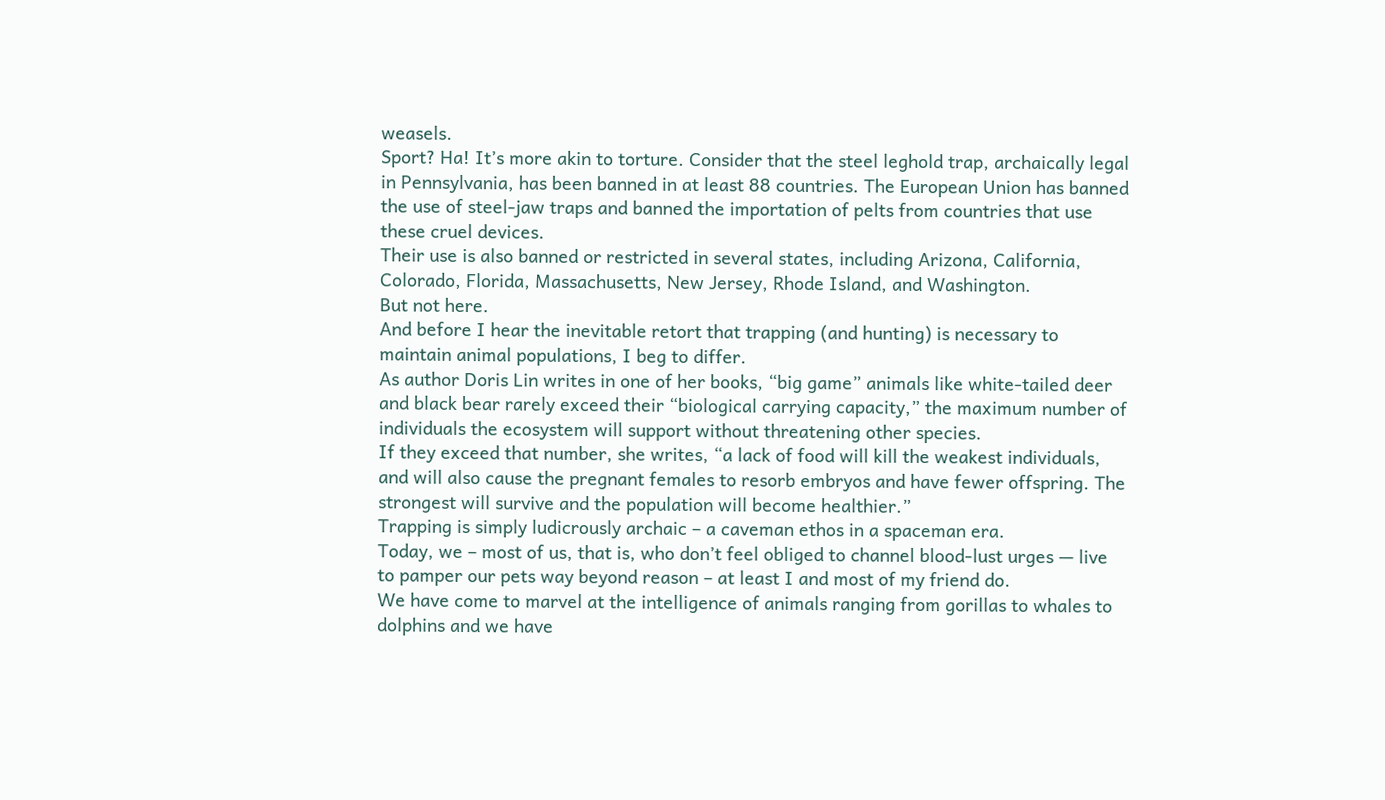weasels.
Sport? Ha! It’s more akin to torture. Consider that the steel leghold trap, archaically legal in Pennsylvania, has been banned in at least 88 countries. The European Union has banned the use of steel-jaw traps and banned the importation of pelts from countries that use these cruel devices.
Their use is also banned or restricted in several states, including Arizona, California, Colorado, Florida, Massachusetts, New Jersey, Rhode Island, and Washington.
But not here.
And before I hear the inevitable retort that trapping (and hunting) is necessary to maintain animal populations, I beg to differ.
As author Doris Lin writes in one of her books, “big game” animals like white-tailed deer and black bear rarely exceed their “biological carrying capacity,” the maximum number of individuals the ecosystem will support without threatening other species.
If they exceed that number, she writes, “a lack of food will kill the weakest individuals, and will also cause the pregnant females to resorb embryos and have fewer offspring. The strongest will survive and the population will become healthier.”
Trapping is simply ludicrously archaic – a caveman ethos in a spaceman era.
Today, we – most of us, that is, who don’t feel obliged to channel blood-lust urges — live to pamper our pets way beyond reason – at least I and most of my friend do.
We have come to marvel at the intelligence of animals ranging from gorillas to whales to dolphins and we have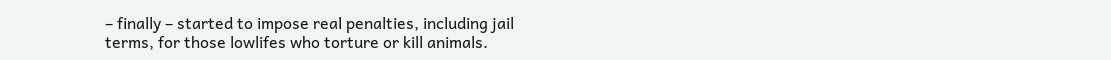– finally – started to impose real penalties, including jail terms, for those lowlifes who torture or kill animals.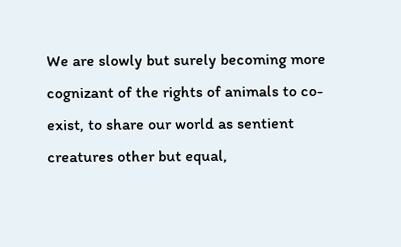We are slowly but surely becoming more cognizant of the rights of animals to co-exist, to share our world as sentient creatures other but equal,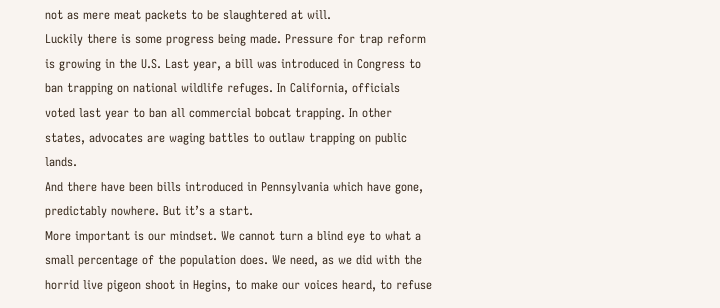not as mere meat packets to be slaughtered at will.
Luckily there is some progress being made. Pressure for trap reform is growing in the U.S. Last year, a bill was introduced in Congress to ban trapping on national wildlife refuges. In California, officials voted last year to ban all commercial bobcat trapping. In other states, advocates are waging battles to outlaw trapping on public lands.
And there have been bills introduced in Pennsylvania which have gone, predictably nowhere. But it’s a start.
More important is our mindset. We cannot turn a blind eye to what a small percentage of the population does. We need, as we did with the horrid live pigeon shoot in Hegins, to make our voices heard, to refuse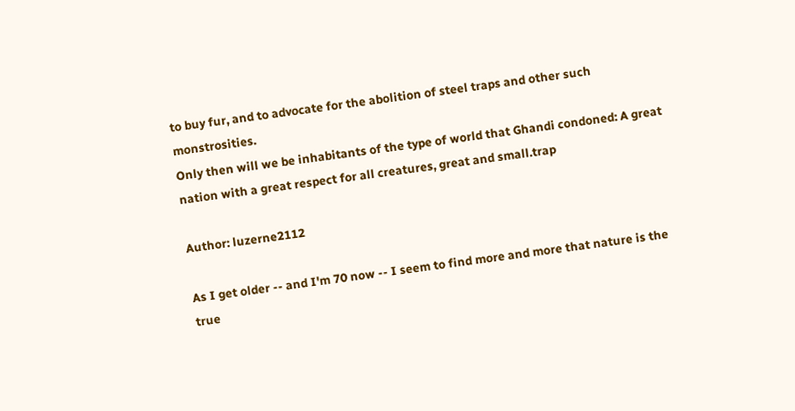to buy fur, and to advocate for the abolition of steel traps and other such monstrosities.
Only then will we be inhabitants of the type of world that Ghandi condoned: A great nation with a great respect for all creatures, great and small.trap

Author: luzerne2112

As I get older -- and I'm 70 now -- I seem to find more and more that nature is the true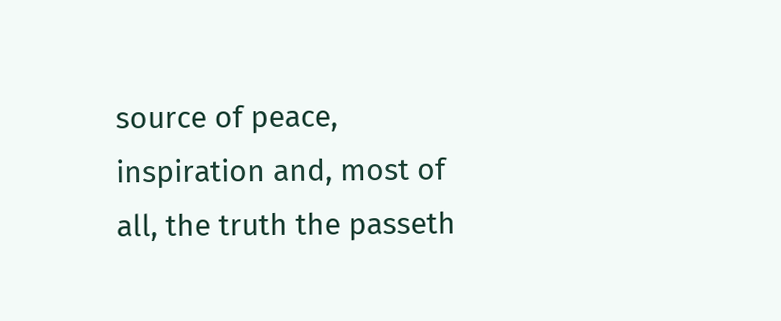source of peace, inspiration and, most of all, the truth the passeth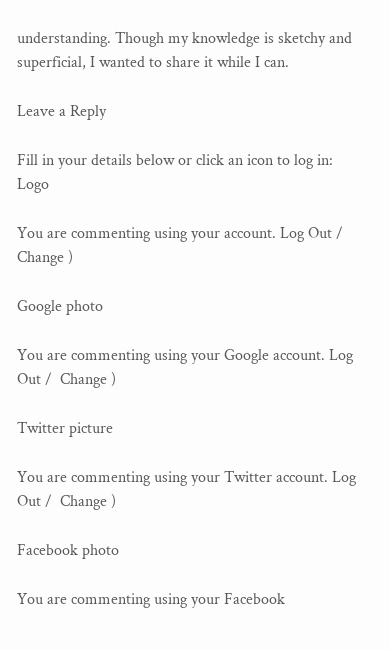understanding. Though my knowledge is sketchy and superficial, I wanted to share it while I can.

Leave a Reply

Fill in your details below or click an icon to log in: Logo

You are commenting using your account. Log Out /  Change )

Google photo

You are commenting using your Google account. Log Out /  Change )

Twitter picture

You are commenting using your Twitter account. Log Out /  Change )

Facebook photo

You are commenting using your Facebook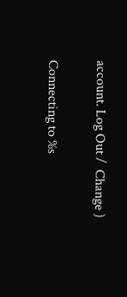account. Log Out /  Change )

Connecting to %s